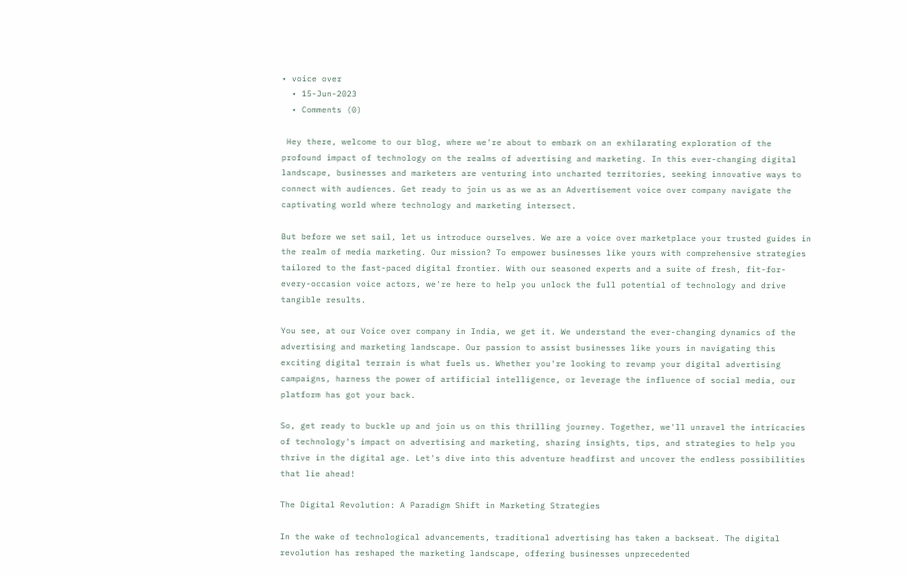• voice over
  • 15-Jun-2023
  • Comments (0)

 Hey there, welcome to our blog, where we're about to embark on an exhilarating exploration of the profound impact of technology on the realms of advertising and marketing. In this ever-changing digital landscape, businesses and marketers are venturing into uncharted territories, seeking innovative ways to connect with audiences. Get ready to join us as we as an Advertisement voice over company navigate the captivating world where technology and marketing intersect.

But before we set sail, let us introduce ourselves. We are a voice over marketplace your trusted guides in the realm of media marketing. Our mission? To empower businesses like yours with comprehensive strategies tailored to the fast-paced digital frontier. With our seasoned experts and a suite of fresh, fit-for-every-occasion voice actors, we're here to help you unlock the full potential of technology and drive tangible results.

You see, at our Voice over company in India, we get it. We understand the ever-changing dynamics of the advertising and marketing landscape. Our passion to assist businesses like yours in navigating this exciting digital terrain is what fuels us. Whether you're looking to revamp your digital advertising campaigns, harness the power of artificial intelligence, or leverage the influence of social media, our platform has got your back.

So, get ready to buckle up and join us on this thrilling journey. Together, we'll unravel the intricacies of technology's impact on advertising and marketing, sharing insights, tips, and strategies to help you thrive in the digital age. Let's dive into this adventure headfirst and uncover the endless possibilities that lie ahead!

The Digital Revolution: A Paradigm Shift in Marketing Strategies

In the wake of technological advancements, traditional advertising has taken a backseat. The digital revolution has reshaped the marketing landscape, offering businesses unprecedented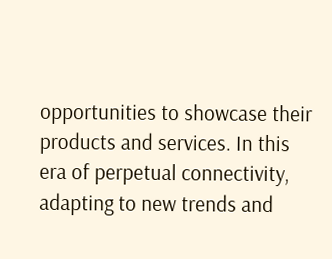opportunities to showcase their products and services. In this era of perpetual connectivity, adapting to new trends and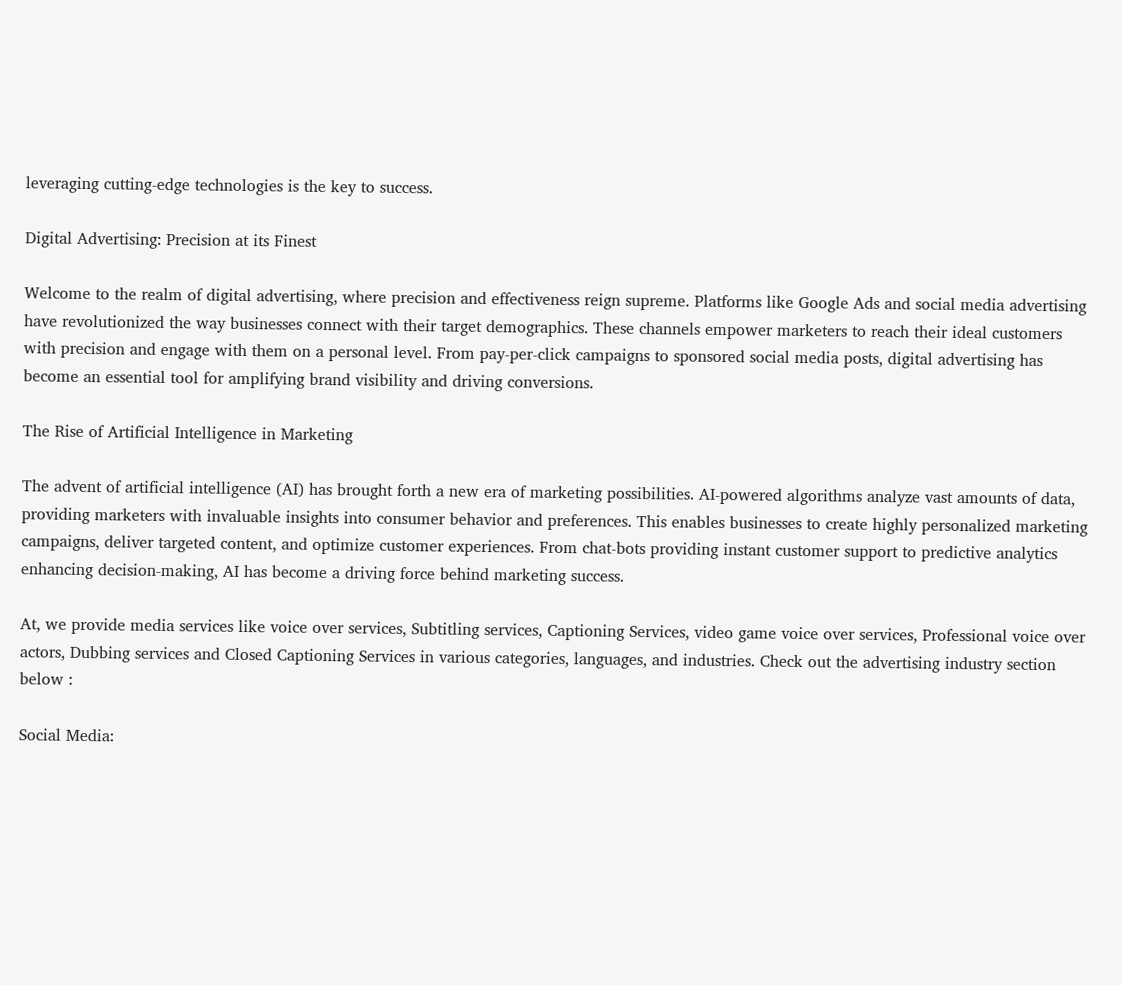leveraging cutting-edge technologies is the key to success.

Digital Advertising: Precision at its Finest

Welcome to the realm of digital advertising, where precision and effectiveness reign supreme. Platforms like Google Ads and social media advertising have revolutionized the way businesses connect with their target demographics. These channels empower marketers to reach their ideal customers with precision and engage with them on a personal level. From pay-per-click campaigns to sponsored social media posts, digital advertising has become an essential tool for amplifying brand visibility and driving conversions.

The Rise of Artificial Intelligence in Marketing

The advent of artificial intelligence (AI) has brought forth a new era of marketing possibilities. AI-powered algorithms analyze vast amounts of data, providing marketers with invaluable insights into consumer behavior and preferences. This enables businesses to create highly personalized marketing campaigns, deliver targeted content, and optimize customer experiences. From chat-bots providing instant customer support to predictive analytics enhancing decision-making, AI has become a driving force behind marketing success.

At, we provide media services like voice over services, Subtitling services, Captioning Services, video game voice over services, Professional voice over actors, Dubbing services and Closed Captioning Services in various categories, languages, and industries. Check out the advertising industry section below :

Social Media: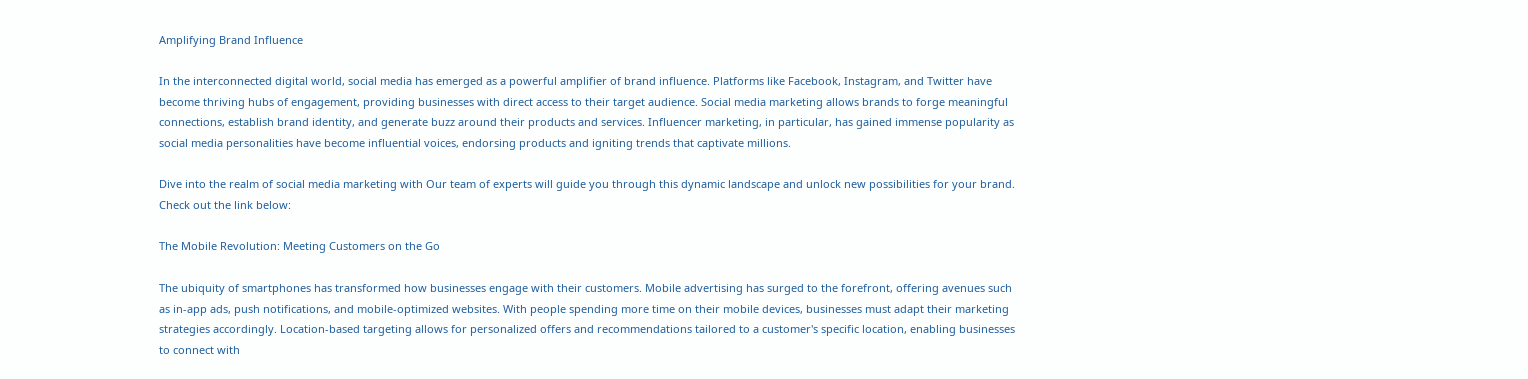Amplifying Brand Influence

In the interconnected digital world, social media has emerged as a powerful amplifier of brand influence. Platforms like Facebook, Instagram, and Twitter have become thriving hubs of engagement, providing businesses with direct access to their target audience. Social media marketing allows brands to forge meaningful connections, establish brand identity, and generate buzz around their products and services. Influencer marketing, in particular, has gained immense popularity as social media personalities have become influential voices, endorsing products and igniting trends that captivate millions.

Dive into the realm of social media marketing with Our team of experts will guide you through this dynamic landscape and unlock new possibilities for your brand. Check out the link below:

The Mobile Revolution: Meeting Customers on the Go

The ubiquity of smartphones has transformed how businesses engage with their customers. Mobile advertising has surged to the forefront, offering avenues such as in-app ads, push notifications, and mobile-optimized websites. With people spending more time on their mobile devices, businesses must adapt their marketing strategies accordingly. Location-based targeting allows for personalized offers and recommendations tailored to a customer's specific location, enabling businesses to connect with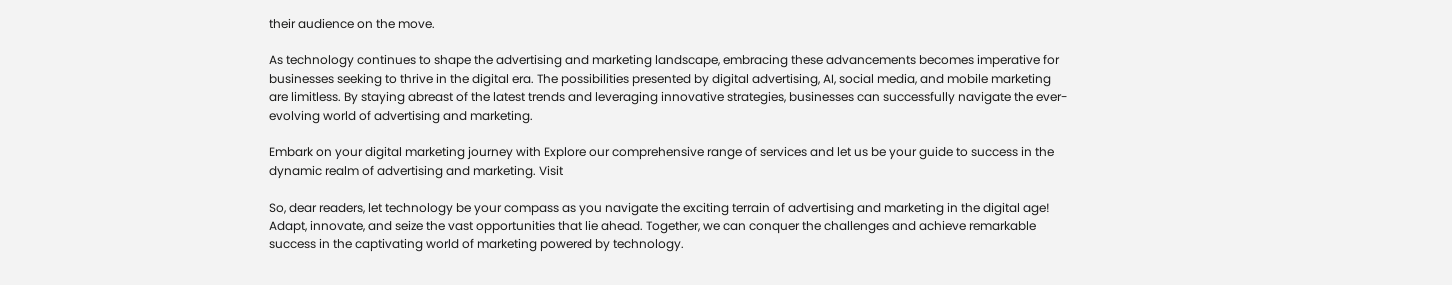their audience on the move.

As technology continues to shape the advertising and marketing landscape, embracing these advancements becomes imperative for businesses seeking to thrive in the digital era. The possibilities presented by digital advertising, AI, social media, and mobile marketing are limitless. By staying abreast of the latest trends and leveraging innovative strategies, businesses can successfully navigate the ever-evolving world of advertising and marketing.

Embark on your digital marketing journey with Explore our comprehensive range of services and let us be your guide to success in the dynamic realm of advertising and marketing. Visit

So, dear readers, let technology be your compass as you navigate the exciting terrain of advertising and marketing in the digital age! Adapt, innovate, and seize the vast opportunities that lie ahead. Together, we can conquer the challenges and achieve remarkable success in the captivating world of marketing powered by technology.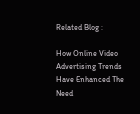Related Blog :

How Online Video Advertising Trends Have Enhanced The Need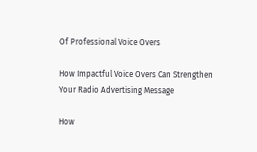Of Professional Voice Overs

How Impactful Voice Overs Can Strengthen Your Radio Advertising Message

How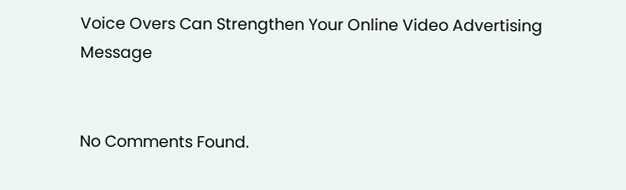Voice Overs Can Strengthen Your Online Video Advertising Message


No Comments Found.